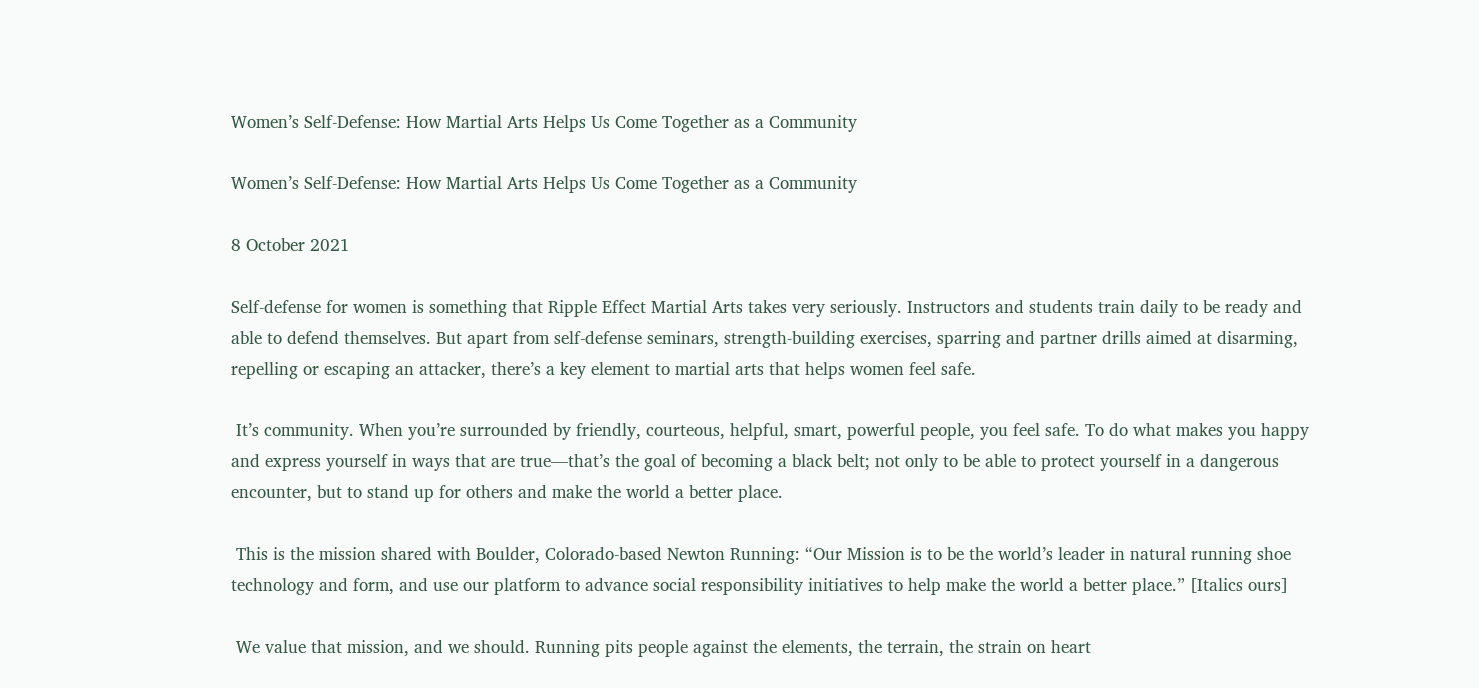Women’s Self-Defense: How Martial Arts Helps Us Come Together as a Community

Women’s Self-Defense: How Martial Arts Helps Us Come Together as a Community

8 October 2021

Self-defense for women is something that Ripple Effect Martial Arts takes very seriously. Instructors and students train daily to be ready and able to defend themselves. But apart from self-defense seminars, strength-building exercises, sparring and partner drills aimed at disarming, repelling or escaping an attacker, there’s a key element to martial arts that helps women feel safe.

 It’s community. When you’re surrounded by friendly, courteous, helpful, smart, powerful people, you feel safe. To do what makes you happy and express yourself in ways that are true—that’s the goal of becoming a black belt; not only to be able to protect yourself in a dangerous encounter, but to stand up for others and make the world a better place.

 This is the mission shared with Boulder, Colorado-based Newton Running: “Our Mission is to be the world’s leader in natural running shoe technology and form, and use our platform to advance social responsibility initiatives to help make the world a better place.” [Italics ours]

 We value that mission, and we should. Running pits people against the elements, the terrain, the strain on heart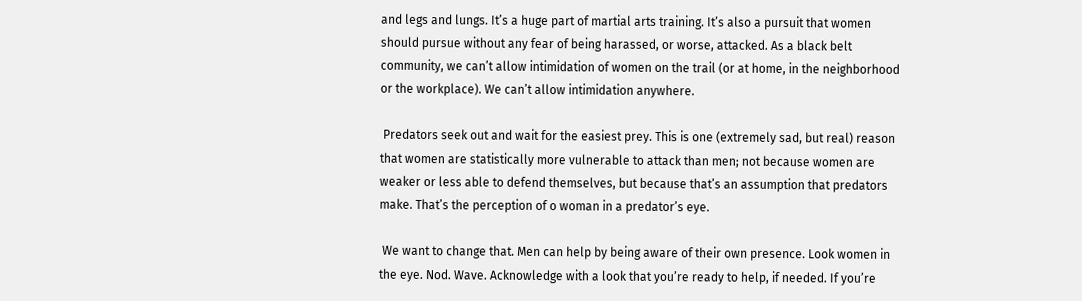and legs and lungs. It’s a huge part of martial arts training. It’s also a pursuit that women should pursue without any fear of being harassed, or worse, attacked. As a black belt community, we can’t allow intimidation of women on the trail (or at home, in the neighborhood or the workplace). We can’t allow intimidation anywhere.

 Predators seek out and wait for the easiest prey. This is one (extremely sad, but real) reason that women are statistically more vulnerable to attack than men; not because women are weaker or less able to defend themselves, but because that’s an assumption that predators make. That’s the perception of o woman in a predator’s eye.

 We want to change that. Men can help by being aware of their own presence. Look women in the eye. Nod. Wave. Acknowledge with a look that you’re ready to help, if needed. If you’re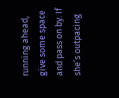running ahead, give some space and pass on by. If she’s outpacing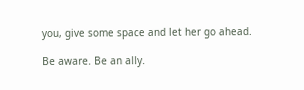you, give some space and let her go ahead.

Be aware. Be an ally.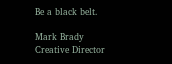Be a black belt.

Mark Brady
Creative Director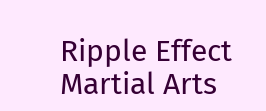Ripple Effect Martial Arts